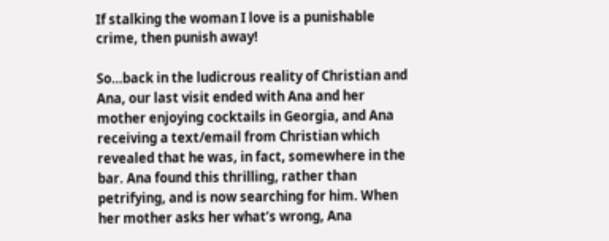If stalking the woman I love is a punishable crime, then punish away!

So…back in the ludicrous reality of Christian and Ana, our last visit ended with Ana and her mother enjoying cocktails in Georgia, and Ana receiving a text/email from Christian which revealed that he was, in fact, somewhere in the bar. Ana found this thrilling, rather than petrifying, and is now searching for him. When her mother asks her what’s wrong, Ana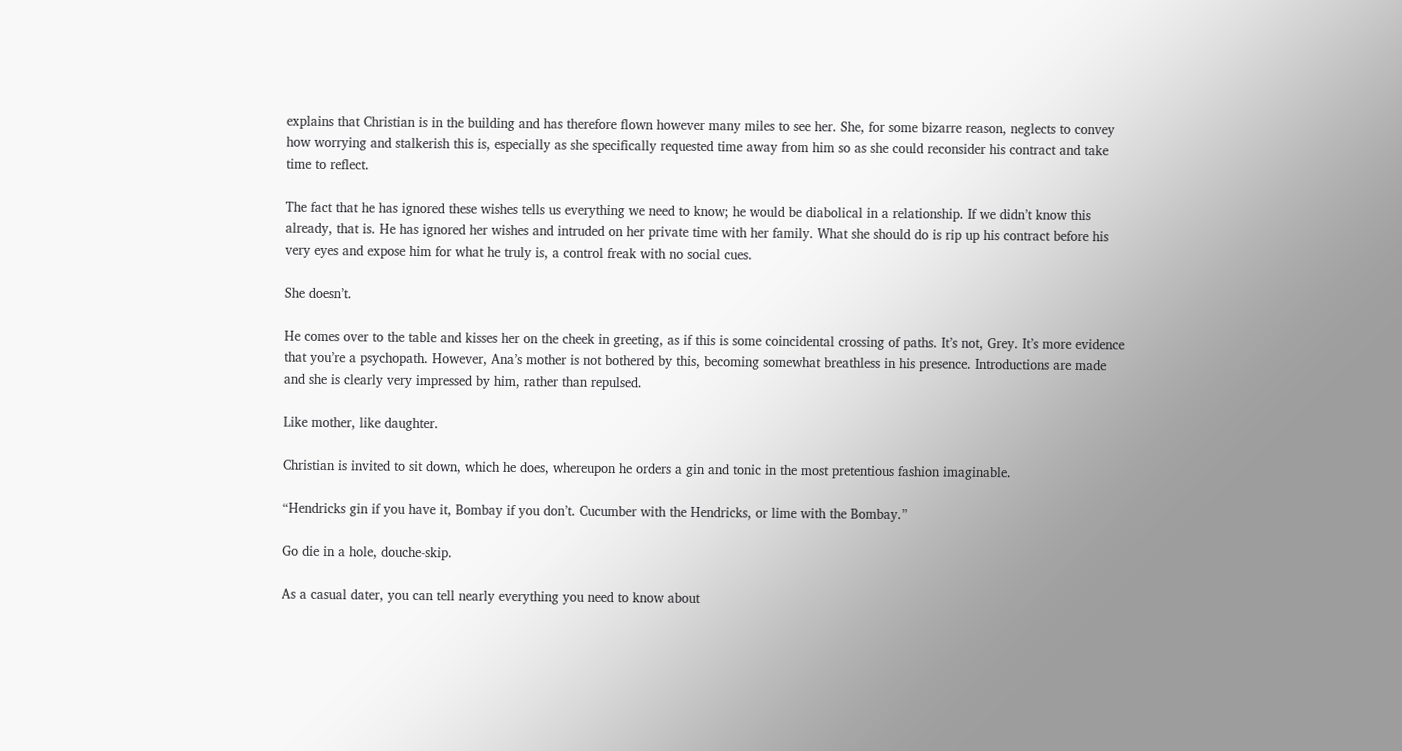explains that Christian is in the building and has therefore flown however many miles to see her. She, for some bizarre reason, neglects to convey how worrying and stalkerish this is, especially as she specifically requested time away from him so as she could reconsider his contract and take time to reflect.

The fact that he has ignored these wishes tells us everything we need to know; he would be diabolical in a relationship. If we didn’t know this already, that is. He has ignored her wishes and intruded on her private time with her family. What she should do is rip up his contract before his very eyes and expose him for what he truly is, a control freak with no social cues.

She doesn’t.

He comes over to the table and kisses her on the cheek in greeting, as if this is some coincidental crossing of paths. It’s not, Grey. It’s more evidence that you’re a psychopath. However, Ana’s mother is not bothered by this, becoming somewhat breathless in his presence. Introductions are made and she is clearly very impressed by him, rather than repulsed.

Like mother, like daughter.

Christian is invited to sit down, which he does, whereupon he orders a gin and tonic in the most pretentious fashion imaginable.

“Hendricks gin if you have it, Bombay if you don’t. Cucumber with the Hendricks, or lime with the Bombay.”

Go die in a hole, douche-skip.

As a casual dater, you can tell nearly everything you need to know about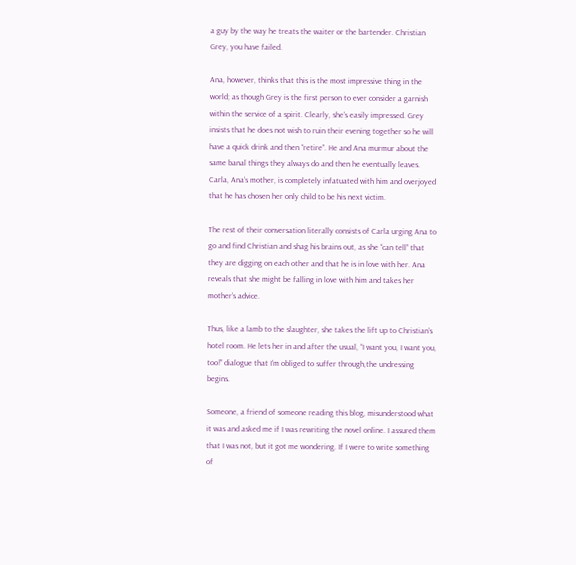a guy by the way he treats the waiter or the bartender. Christian Grey, you have failed.

Ana, however, thinks that this is the most impressive thing in the world; as though Grey is the first person to ever consider a garnish within the service of a spirit. Clearly, she’s easily impressed. Grey insists that he does not wish to ruin their evening together so he will have a quick drink and then “retire”. He and Ana murmur about the same banal things they always do and then he eventually leaves. Carla, Ana’s mother, is completely infatuated with him and overjoyed that he has chosen her only child to be his next victim.

The rest of their conversation literally consists of Carla urging Ana to go and find Christian and shag his brains out, as she “can tell” that they are digging on each other and that he is in love with her. Ana reveals that she might be falling in love with him and takes her mother’s advice.

Thus, like a lamb to the slaughter, she takes the lift up to Christian’s hotel room. He lets her in and after the usual, “I want you, I want you, too!” dialogue that I’m obliged to suffer through,the undressing begins.

Someone, a friend of someone reading this blog, misunderstood what it was and asked me if I was rewriting the novel online. I assured them that I was not, but it got me wondering. If I were to write something of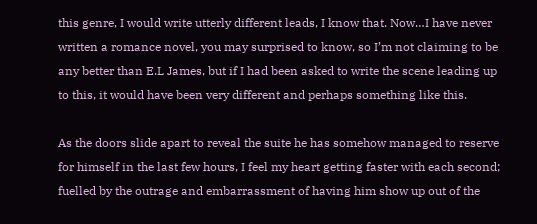this genre, I would write utterly different leads, I know that. Now…I have never written a romance novel, you may surprised to know, so I’m not claiming to be any better than E.L James, but if I had been asked to write the scene leading up to this, it would have been very different and perhaps something like this.

As the doors slide apart to reveal the suite he has somehow managed to reserve for himself in the last few hours, I feel my heart getting faster with each second; fuelled by the outrage and embarrassment of having him show up out of the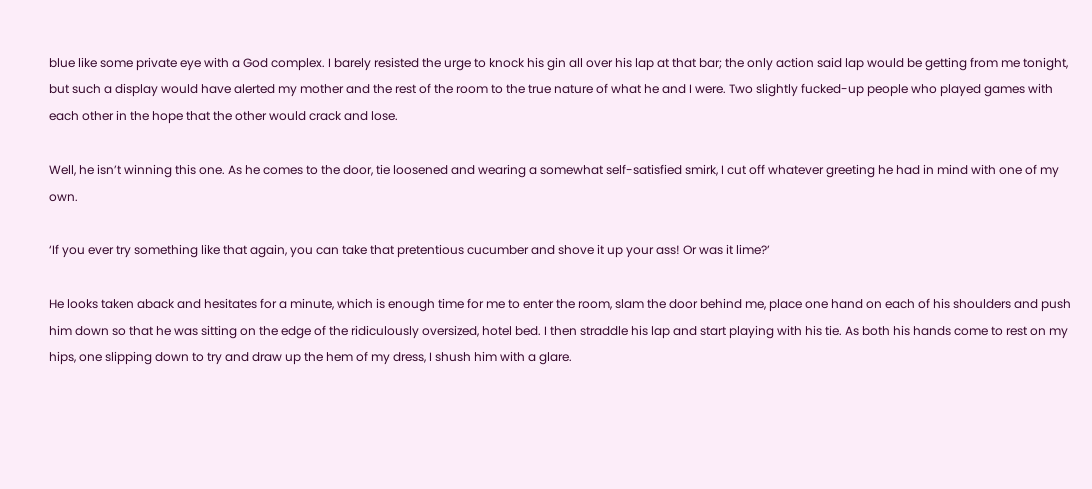blue like some private eye with a God complex. I barely resisted the urge to knock his gin all over his lap at that bar; the only action said lap would be getting from me tonight, but such a display would have alerted my mother and the rest of the room to the true nature of what he and I were. Two slightly fucked-up people who played games with each other in the hope that the other would crack and lose.

Well, he isn’t winning this one. As he comes to the door, tie loosened and wearing a somewhat self-satisfied smirk, I cut off whatever greeting he had in mind with one of my own.

‘If you ever try something like that again, you can take that pretentious cucumber and shove it up your ass! Or was it lime?’

He looks taken aback and hesitates for a minute, which is enough time for me to enter the room, slam the door behind me, place one hand on each of his shoulders and push him down so that he was sitting on the edge of the ridiculously oversized, hotel bed. I then straddle his lap and start playing with his tie. As both his hands come to rest on my hips, one slipping down to try and draw up the hem of my dress, I shush him with a glare.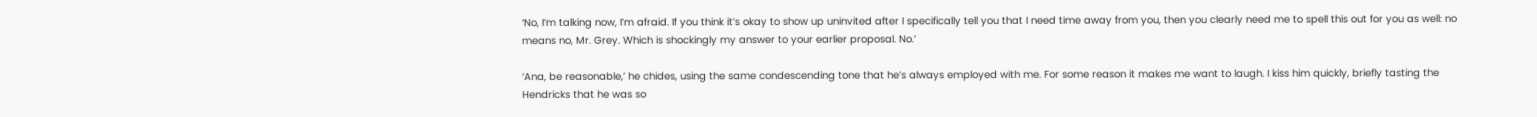‘No, I’m talking now, I’m afraid. If you think it’s okay to show up uninvited after I specifically tell you that I need time away from you, then you clearly need me to spell this out for you as well: no means no, Mr. Grey. Which is shockingly my answer to your earlier proposal. No.’

‘Ana, be reasonable,’ he chides, using the same condescending tone that he’s always employed with me. For some reason it makes me want to laugh. I kiss him quickly, briefly tasting the Hendricks that he was so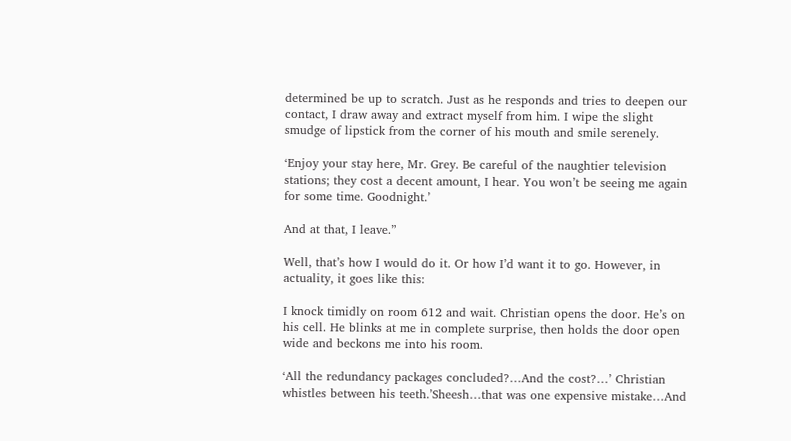determined be up to scratch. Just as he responds and tries to deepen our contact, I draw away and extract myself from him. I wipe the slight smudge of lipstick from the corner of his mouth and smile serenely.

‘Enjoy your stay here, Mr. Grey. Be careful of the naughtier television stations; they cost a decent amount, I hear. You won’t be seeing me again for some time. Goodnight.’

And at that, I leave.”

Well, that’s how I would do it. Or how I’d want it to go. However, in actuality, it goes like this:

I knock timidly on room 612 and wait. Christian opens the door. He’s on his cell. He blinks at me in complete surprise, then holds the door open wide and beckons me into his room.

‘All the redundancy packages concluded?…And the cost?…’ Christian whistles between his teeth.’Sheesh…that was one expensive mistake…And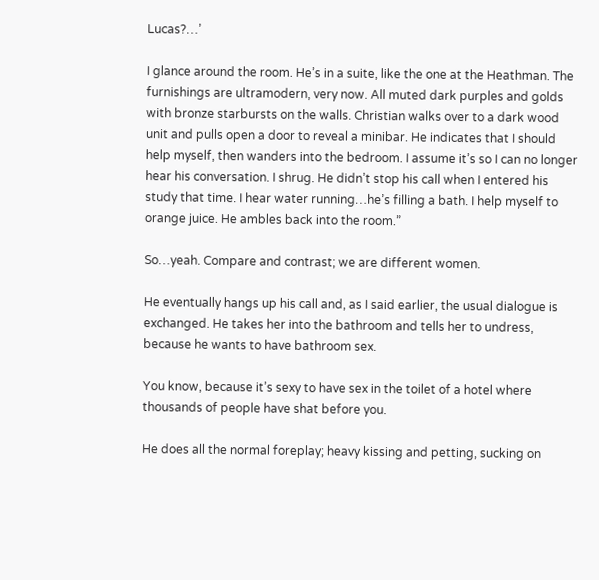Lucas?…’

I glance around the room. He’s in a suite, like the one at the Heathman. The furnishings are ultramodern, very now. All muted dark purples and golds with bronze starbursts on the walls. Christian walks over to a dark wood unit and pulls open a door to reveal a minibar. He indicates that I should help myself, then wanders into the bedroom. I assume it’s so I can no longer hear his conversation. I shrug. He didn’t stop his call when I entered his study that time. I hear water running…he’s filling a bath. I help myself to orange juice. He ambles back into the room.”

So…yeah. Compare and contrast; we are different women.

He eventually hangs up his call and, as I said earlier, the usual dialogue is exchanged. He takes her into the bathroom and tells her to undress, because he wants to have bathroom sex.

You know, because it’s sexy to have sex in the toilet of a hotel where thousands of people have shat before you.

He does all the normal foreplay; heavy kissing and petting, sucking on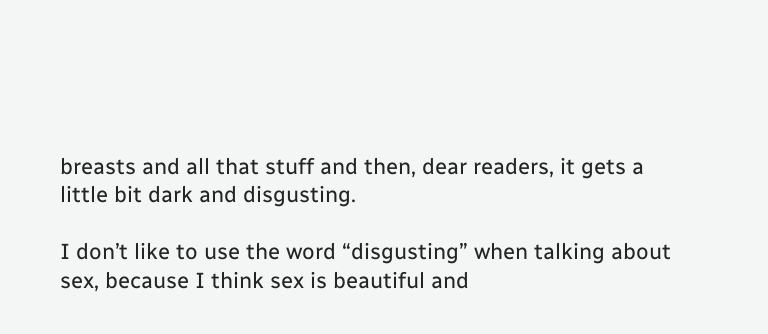breasts and all that stuff and then, dear readers, it gets a little bit dark and disgusting.

I don’t like to use the word “disgusting” when talking about sex, because I think sex is beautiful and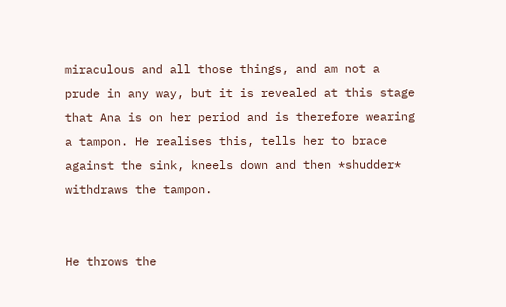miraculous and all those things, and am not a prude in any way, but it is revealed at this stage that Ana is on her period and is therefore wearing a tampon. He realises this, tells her to brace against the sink, kneels down and then *shudder* withdraws the tampon.


He throws the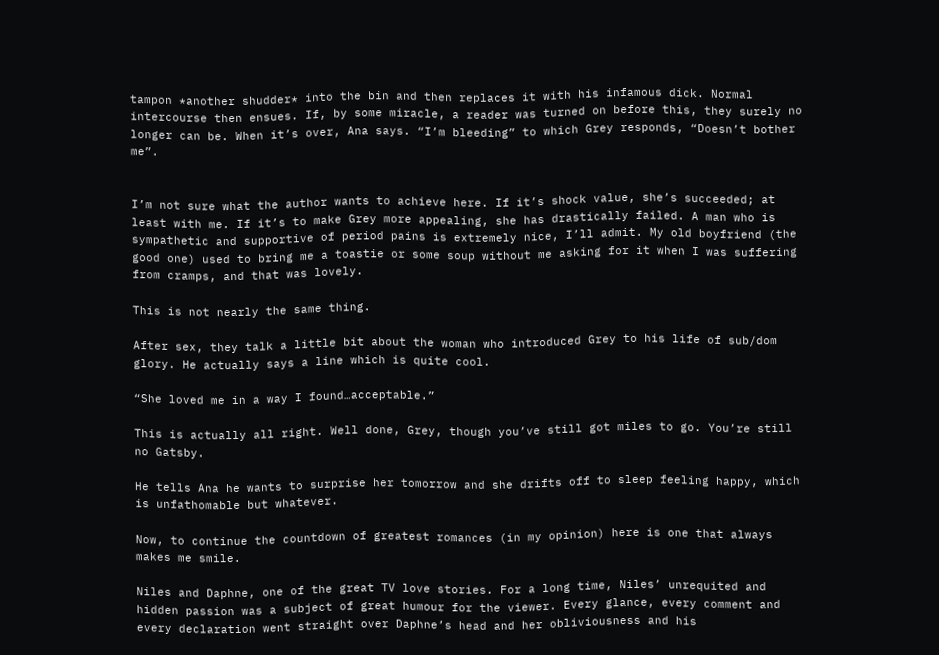tampon *another shudder* into the bin and then replaces it with his infamous dick. Normal intercourse then ensues. If, by some miracle, a reader was turned on before this, they surely no longer can be. When it’s over, Ana says. “I’m bleeding” to which Grey responds, “Doesn’t bother me”.


I’m not sure what the author wants to achieve here. If it’s shock value, she’s succeeded; at least with me. If it’s to make Grey more appealing, she has drastically failed. A man who is sympathetic and supportive of period pains is extremely nice, I’ll admit. My old boyfriend (the good one) used to bring me a toastie or some soup without me asking for it when I was suffering from cramps, and that was lovely.

This is not nearly the same thing.

After sex, they talk a little bit about the woman who introduced Grey to his life of sub/dom glory. He actually says a line which is quite cool.

“She loved me in a way I found…acceptable.”

This is actually all right. Well done, Grey, though you’ve still got miles to go. You’re still no Gatsby.

He tells Ana he wants to surprise her tomorrow and she drifts off to sleep feeling happy, which is unfathomable but whatever.

Now, to continue the countdown of greatest romances (in my opinion) here is one that always makes me smile.

Niles and Daphne, one of the great TV love stories. For a long time, Niles’ unrequited and hidden passion was a subject of great humour for the viewer. Every glance, every comment and every declaration went straight over Daphne’s head and her obliviousness and his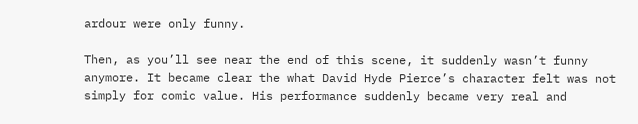ardour were only funny.

Then, as you’ll see near the end of this scene, it suddenly wasn’t funny anymore. It became clear the what David Hyde Pierce’s character felt was not simply for comic value. His performance suddenly became very real and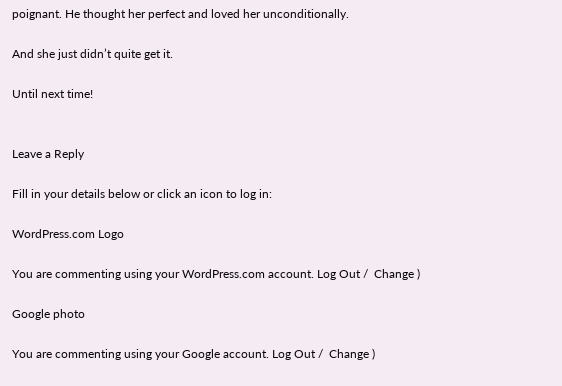poignant. He thought her perfect and loved her unconditionally.

And she just didn’t quite get it.

Until next time!


Leave a Reply

Fill in your details below or click an icon to log in:

WordPress.com Logo

You are commenting using your WordPress.com account. Log Out /  Change )

Google photo

You are commenting using your Google account. Log Out /  Change )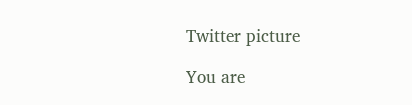Twitter picture

You are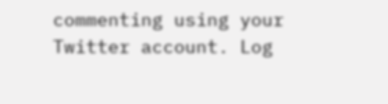commenting using your Twitter account. Log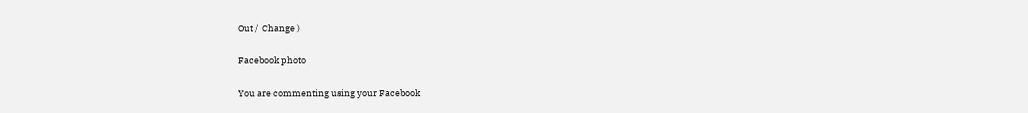Out /  Change )

Facebook photo

You are commenting using your Facebook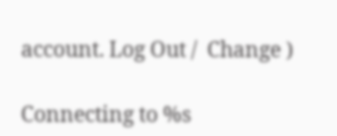account. Log Out /  Change )

Connecting to %s